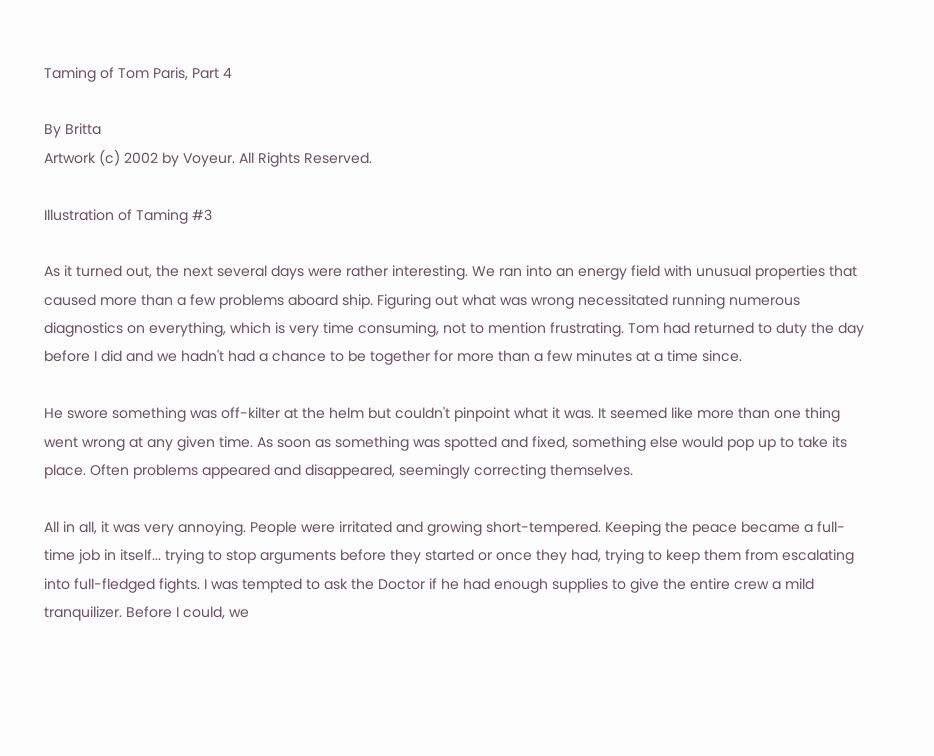Taming of Tom Paris, Part 4

By Britta
Artwork (c) 2002 by Voyeur. All Rights Reserved.

Illustration of Taming #3

As it turned out, the next several days were rather interesting. We ran into an energy field with unusual properties that caused more than a few problems aboard ship. Figuring out what was wrong necessitated running numerous diagnostics on everything, which is very time consuming, not to mention frustrating. Tom had returned to duty the day before I did and we hadn't had a chance to be together for more than a few minutes at a time since.

He swore something was off-kilter at the helm but couldn't pinpoint what it was. It seemed like more than one thing went wrong at any given time. As soon as something was spotted and fixed, something else would pop up to take its place. Often problems appeared and disappeared, seemingly correcting themselves.

All in all, it was very annoying. People were irritated and growing short-tempered. Keeping the peace became a full-time job in itself... trying to stop arguments before they started or once they had, trying to keep them from escalating into full-fledged fights. I was tempted to ask the Doctor if he had enough supplies to give the entire crew a mild tranquilizer. Before I could, we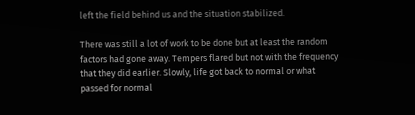left the field behind us and the situation stabilized.

There was still a lot of work to be done but at least the random factors had gone away. Tempers flared but not with the frequency that they did earlier. Slowly, life got back to normal or what passed for normal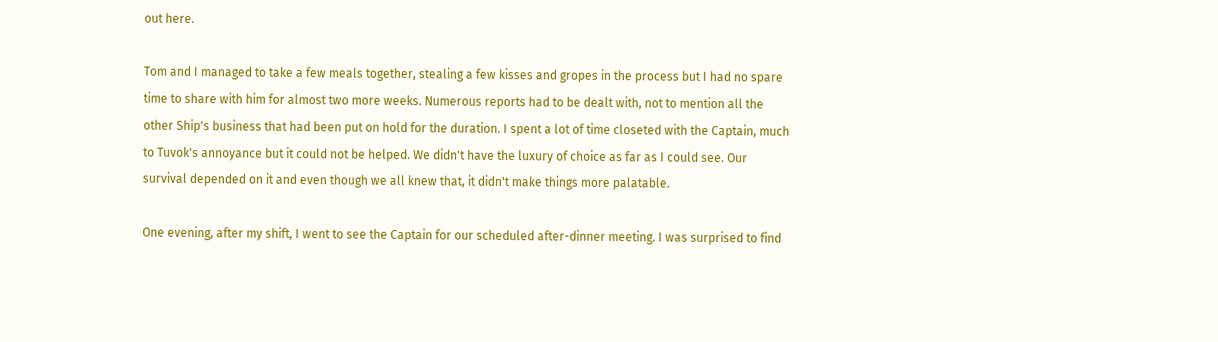out here.

Tom and I managed to take a few meals together, stealing a few kisses and gropes in the process but I had no spare time to share with him for almost two more weeks. Numerous reports had to be dealt with, not to mention all the other Ship's business that had been put on hold for the duration. I spent a lot of time closeted with the Captain, much to Tuvok's annoyance but it could not be helped. We didn't have the luxury of choice as far as I could see. Our survival depended on it and even though we all knew that, it didn't make things more palatable.

One evening, after my shift, I went to see the Captain for our scheduled after-dinner meeting. I was surprised to find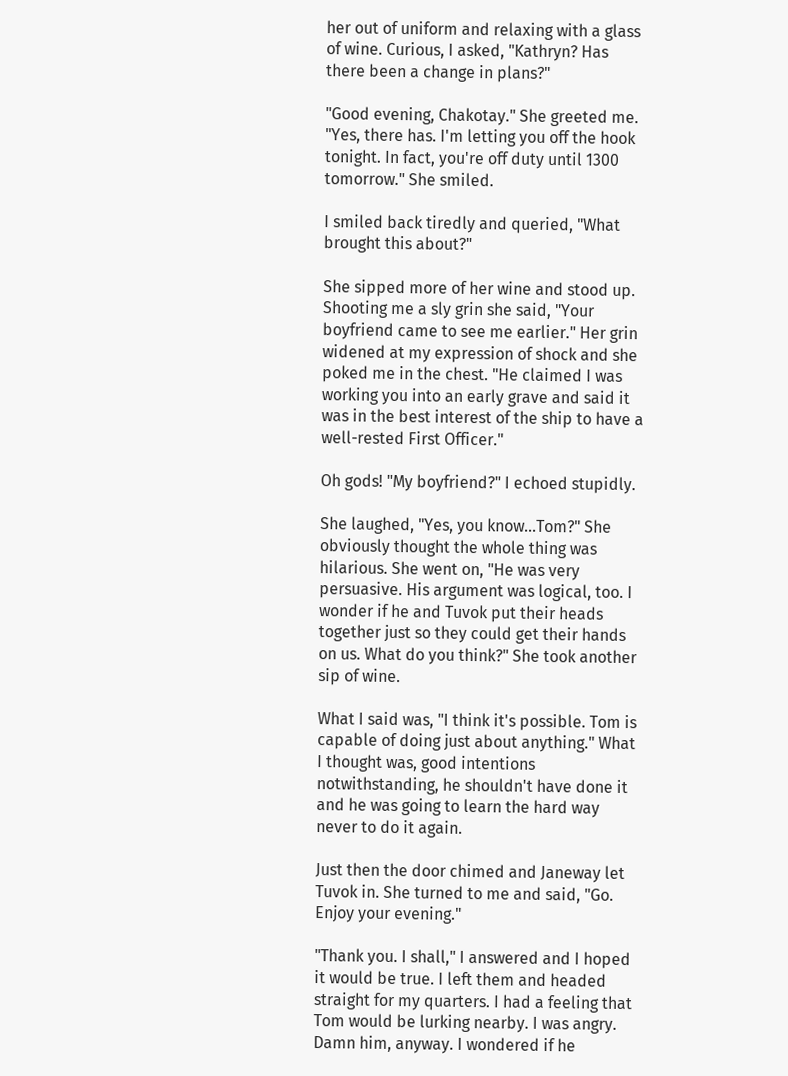her out of uniform and relaxing with a glass of wine. Curious, I asked, "Kathryn? Has there been a change in plans?"

"Good evening, Chakotay." She greeted me. "Yes, there has. I'm letting you off the hook tonight. In fact, you're off duty until 1300 tomorrow." She smiled.

I smiled back tiredly and queried, "What brought this about?"

She sipped more of her wine and stood up. Shooting me a sly grin she said, "Your boyfriend came to see me earlier." Her grin widened at my expression of shock and she poked me in the chest. "He claimed I was working you into an early grave and said it was in the best interest of the ship to have a well-rested First Officer."

Oh gods! "My boyfriend?" I echoed stupidly.

She laughed, "Yes, you know...Tom?" She obviously thought the whole thing was hilarious. She went on, "He was very persuasive. His argument was logical, too. I wonder if he and Tuvok put their heads together just so they could get their hands on us. What do you think?" She took another sip of wine.

What I said was, "I think it's possible. Tom is capable of doing just about anything." What I thought was, good intentions notwithstanding, he shouldn't have done it and he was going to learn the hard way never to do it again.

Just then the door chimed and Janeway let Tuvok in. She turned to me and said, "Go. Enjoy your evening."

"Thank you. I shall," I answered and I hoped it would be true. I left them and headed straight for my quarters. I had a feeling that Tom would be lurking nearby. I was angry. Damn him, anyway. I wondered if he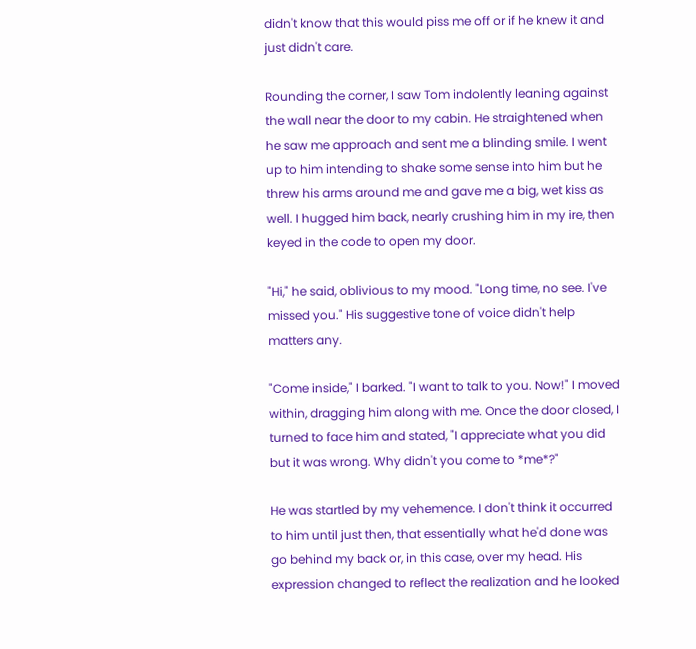didn't know that this would piss me off or if he knew it and just didn't care.

Rounding the corner, I saw Tom indolently leaning against the wall near the door to my cabin. He straightened when he saw me approach and sent me a blinding smile. I went up to him intending to shake some sense into him but he threw his arms around me and gave me a big, wet kiss as well. I hugged him back, nearly crushing him in my ire, then keyed in the code to open my door.

"Hi," he said, oblivious to my mood. "Long time, no see. I've missed you." His suggestive tone of voice didn't help matters any.

"Come inside," I barked. "I want to talk to you. Now!" I moved within, dragging him along with me. Once the door closed, I turned to face him and stated, "I appreciate what you did but it was wrong. Why didn't you come to *me*?"

He was startled by my vehemence. I don't think it occurred to him until just then, that essentially what he'd done was go behind my back or, in this case, over my head. His expression changed to reflect the realization and he looked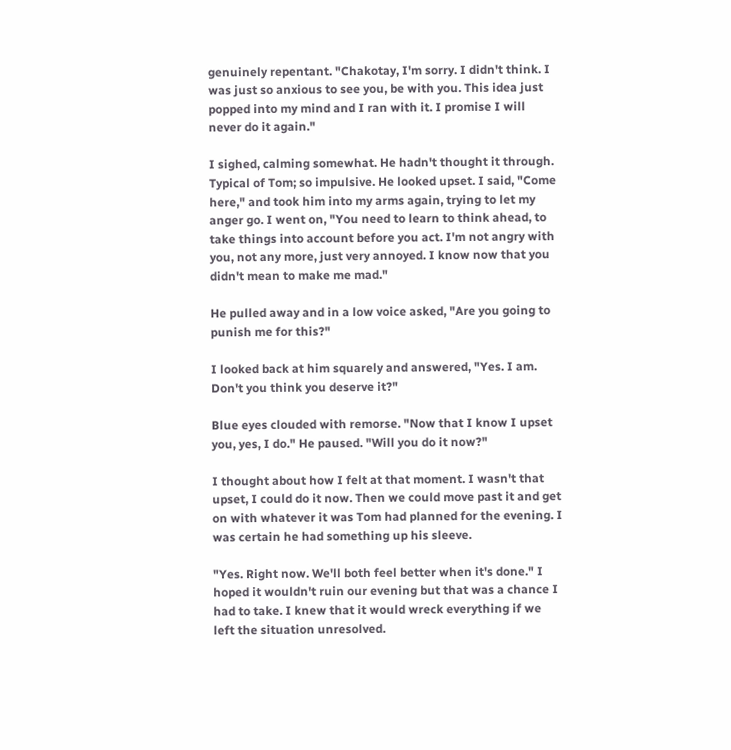genuinely repentant. "Chakotay, I'm sorry. I didn't think. I was just so anxious to see you, be with you. This idea just popped into my mind and I ran with it. I promise I will never do it again."

I sighed, calming somewhat. He hadn't thought it through. Typical of Tom; so impulsive. He looked upset. I said, "Come here," and took him into my arms again, trying to let my anger go. I went on, "You need to learn to think ahead, to take things into account before you act. I'm not angry with you, not any more, just very annoyed. I know now that you didn't mean to make me mad."

He pulled away and in a low voice asked, "Are you going to punish me for this?"

I looked back at him squarely and answered, "Yes. I am. Don't you think you deserve it?"

Blue eyes clouded with remorse. "Now that I know I upset you, yes, I do." He paused. "Will you do it now?"

I thought about how I felt at that moment. I wasn't that upset, I could do it now. Then we could move past it and get on with whatever it was Tom had planned for the evening. I was certain he had something up his sleeve.

"Yes. Right now. We'll both feel better when it's done." I hoped it wouldn't ruin our evening but that was a chance I had to take. I knew that it would wreck everything if we left the situation unresolved.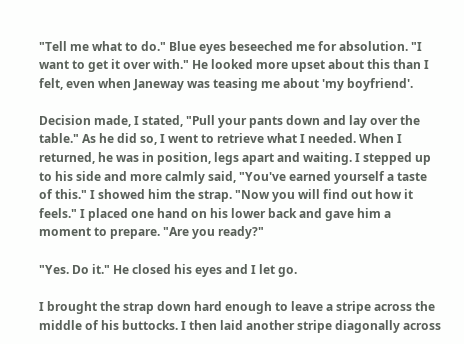"Tell me what to do." Blue eyes beseeched me for absolution. "I want to get it over with." He looked more upset about this than I felt, even when Janeway was teasing me about 'my boyfriend'.

Decision made, I stated, "Pull your pants down and lay over the table." As he did so, I went to retrieve what I needed. When I returned, he was in position, legs apart and waiting. I stepped up to his side and more calmly said, "You've earned yourself a taste of this." I showed him the strap. "Now you will find out how it feels." I placed one hand on his lower back and gave him a moment to prepare. "Are you ready?"

"Yes. Do it." He closed his eyes and I let go.

I brought the strap down hard enough to leave a stripe across the middle of his buttocks. I then laid another stripe diagonally across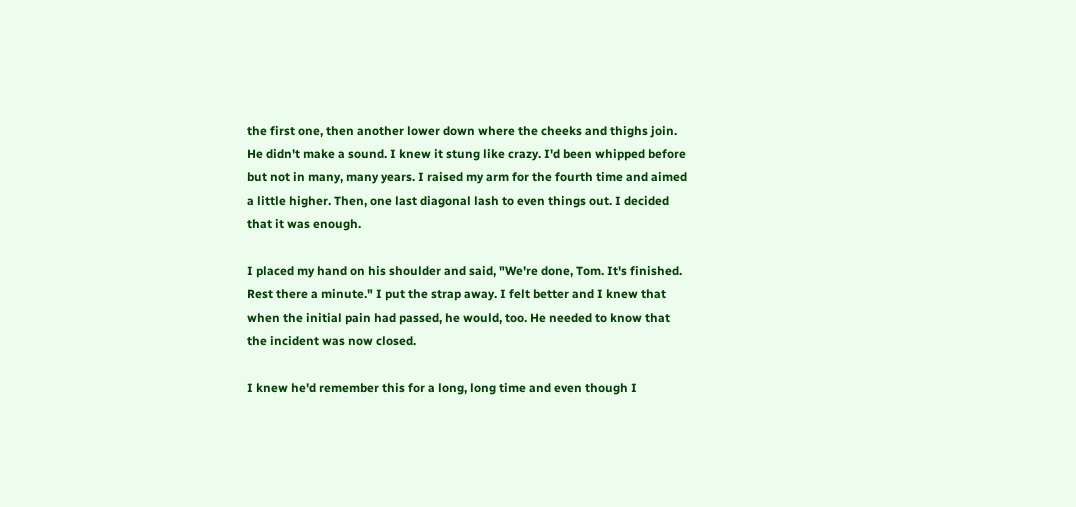the first one, then another lower down where the cheeks and thighs join. He didn't make a sound. I knew it stung like crazy. I'd been whipped before but not in many, many years. I raised my arm for the fourth time and aimed a little higher. Then, one last diagonal lash to even things out. I decided that it was enough.

I placed my hand on his shoulder and said, "We're done, Tom. It's finished. Rest there a minute." I put the strap away. I felt better and I knew that when the initial pain had passed, he would, too. He needed to know that the incident was now closed.

I knew he'd remember this for a long, long time and even though I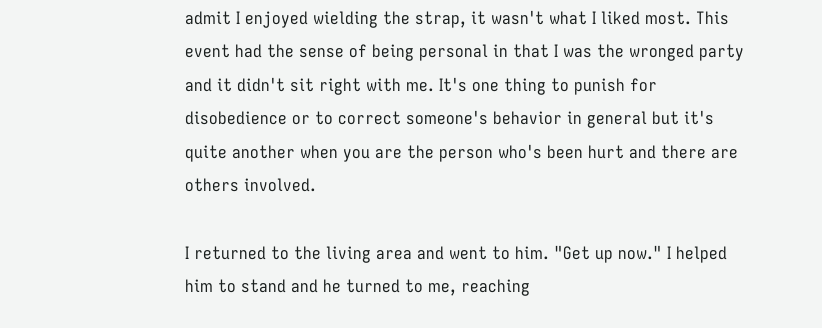admit I enjoyed wielding the strap, it wasn't what I liked most. This event had the sense of being personal in that I was the wronged party and it didn't sit right with me. It's one thing to punish for disobedience or to correct someone's behavior in general but it's quite another when you are the person who's been hurt and there are others involved.

I returned to the living area and went to him. "Get up now." I helped him to stand and he turned to me, reaching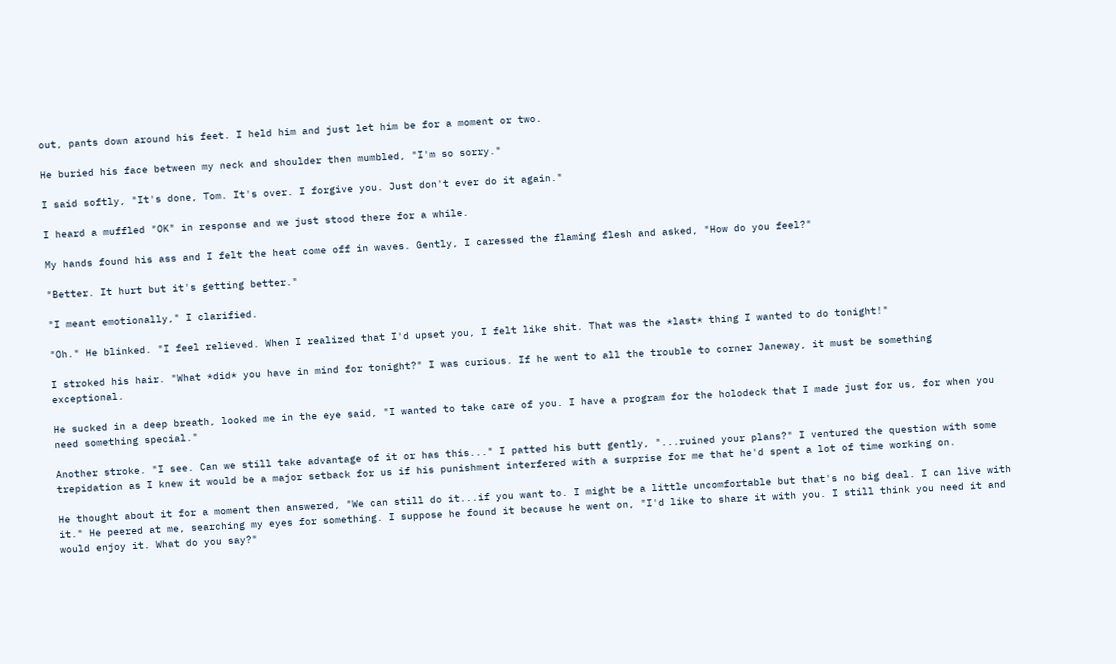out, pants down around his feet. I held him and just let him be for a moment or two.

He buried his face between my neck and shoulder then mumbled, "I'm so sorry."

I said softly, "It's done, Tom. It's over. I forgive you. Just don't ever do it again."

I heard a muffled "OK" in response and we just stood there for a while.

My hands found his ass and I felt the heat come off in waves. Gently, I caressed the flaming flesh and asked, "How do you feel?"

"Better. It hurt but it's getting better."

"I meant emotionally," I clarified.

"Oh." He blinked. "I feel relieved. When I realized that I'd upset you, I felt like shit. That was the *last* thing I wanted to do tonight!"

I stroked his hair. "What *did* you have in mind for tonight?" I was curious. If he went to all the trouble to corner Janeway, it must be something exceptional.

He sucked in a deep breath, looked me in the eye said, "I wanted to take care of you. I have a program for the holodeck that I made just for us, for when you need something special."

Another stroke. "I see. Can we still take advantage of it or has this..." I patted his butt gently, "...ruined your plans?" I ventured the question with some trepidation as I knew it would be a major setback for us if his punishment interfered with a surprise for me that he'd spent a lot of time working on.

He thought about it for a moment then answered, "We can still do it...if you want to. I might be a little uncomfortable but that's no big deal. I can live with it." He peered at me, searching my eyes for something. I suppose he found it because he went on, "I'd like to share it with you. I still think you need it and would enjoy it. What do you say?"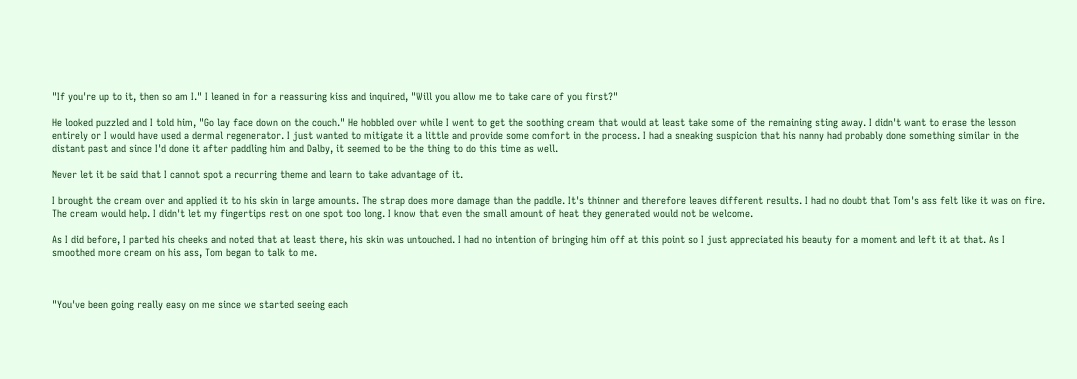"If you're up to it, then so am I." I leaned in for a reassuring kiss and inquired, "Will you allow me to take care of you first?"

He looked puzzled and I told him, "Go lay face down on the couch." He hobbled over while I went to get the soothing cream that would at least take some of the remaining sting away. I didn't want to erase the lesson entirely or I would have used a dermal regenerator. I just wanted to mitigate it a little and provide some comfort in the process. I had a sneaking suspicion that his nanny had probably done something similar in the distant past and since I'd done it after paddling him and Dalby, it seemed to be the thing to do this time as well.

Never let it be said that I cannot spot a recurring theme and learn to take advantage of it.

I brought the cream over and applied it to his skin in large amounts. The strap does more damage than the paddle. It's thinner and therefore leaves different results. I had no doubt that Tom's ass felt like it was on fire. The cream would help. I didn't let my fingertips rest on one spot too long. I know that even the small amount of heat they generated would not be welcome.

As I did before, I parted his cheeks and noted that at least there, his skin was untouched. I had no intention of bringing him off at this point so I just appreciated his beauty for a moment and left it at that. As I smoothed more cream on his ass, Tom began to talk to me.



"You've been going really easy on me since we started seeing each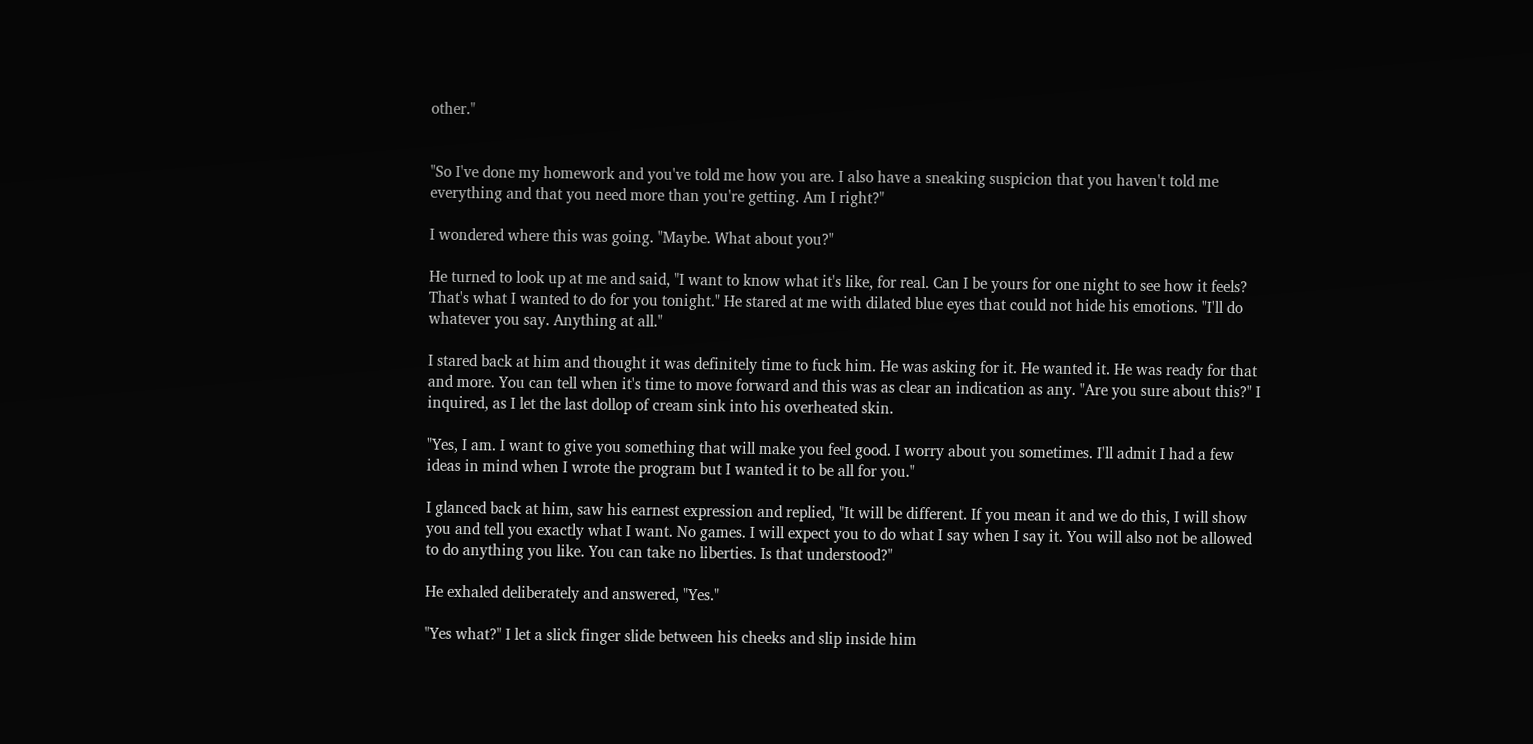other."


"So I've done my homework and you've told me how you are. I also have a sneaking suspicion that you haven't told me everything and that you need more than you're getting. Am I right?"

I wondered where this was going. "Maybe. What about you?"

He turned to look up at me and said, "I want to know what it's like, for real. Can I be yours for one night to see how it feels? That's what I wanted to do for you tonight." He stared at me with dilated blue eyes that could not hide his emotions. "I'll do whatever you say. Anything at all."

I stared back at him and thought it was definitely time to fuck him. He was asking for it. He wanted it. He was ready for that and more. You can tell when it's time to move forward and this was as clear an indication as any. "Are you sure about this?" I inquired, as I let the last dollop of cream sink into his overheated skin.

"Yes, I am. I want to give you something that will make you feel good. I worry about you sometimes. I'll admit I had a few ideas in mind when I wrote the program but I wanted it to be all for you."

I glanced back at him, saw his earnest expression and replied, "It will be different. If you mean it and we do this, I will show you and tell you exactly what I want. No games. I will expect you to do what I say when I say it. You will also not be allowed to do anything you like. You can take no liberties. Is that understood?"

He exhaled deliberately and answered, "Yes."

"Yes what?" I let a slick finger slide between his cheeks and slip inside him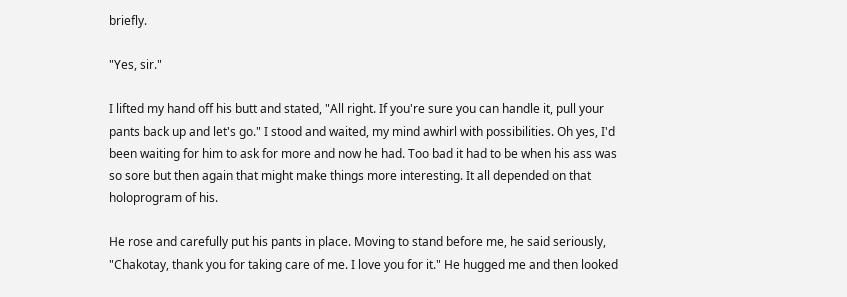briefly.

"Yes, sir."

I lifted my hand off his butt and stated, "All right. If you're sure you can handle it, pull your pants back up and let's go." I stood and waited, my mind awhirl with possibilities. Oh yes, I'd been waiting for him to ask for more and now he had. Too bad it had to be when his ass was so sore but then again that might make things more interesting. It all depended on that holoprogram of his.

He rose and carefully put his pants in place. Moving to stand before me, he said seriously, "Chakotay, thank you for taking care of me. I love you for it." He hugged me and then looked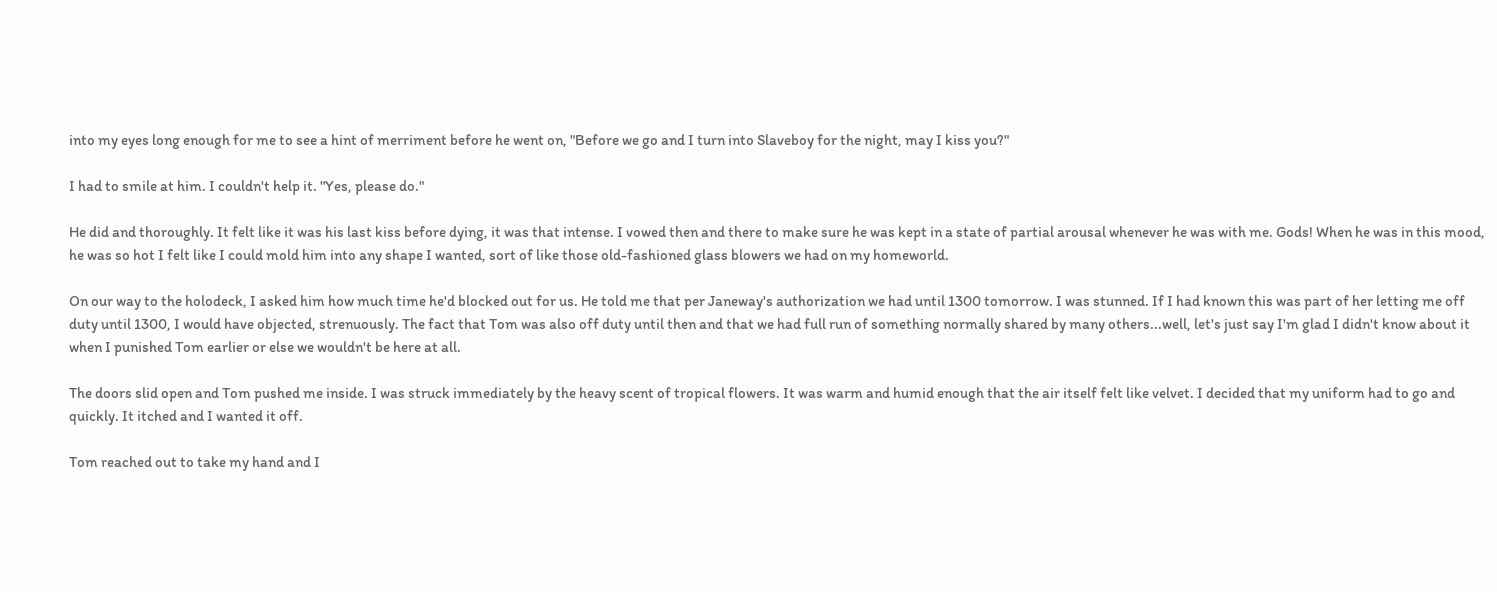into my eyes long enough for me to see a hint of merriment before he went on, "Before we go and I turn into Slaveboy for the night, may I kiss you?"

I had to smile at him. I couldn't help it. "Yes, please do."

He did and thoroughly. It felt like it was his last kiss before dying, it was that intense. I vowed then and there to make sure he was kept in a state of partial arousal whenever he was with me. Gods! When he was in this mood, he was so hot I felt like I could mold him into any shape I wanted, sort of like those old-fashioned glass blowers we had on my homeworld.

On our way to the holodeck, I asked him how much time he'd blocked out for us. He told me that per Janeway's authorization we had until 1300 tomorrow. I was stunned. If I had known this was part of her letting me off duty until 1300, I would have objected, strenuously. The fact that Tom was also off duty until then and that we had full run of something normally shared by many others...well, let's just say I'm glad I didn't know about it when I punished Tom earlier or else we wouldn't be here at all.

The doors slid open and Tom pushed me inside. I was struck immediately by the heavy scent of tropical flowers. It was warm and humid enough that the air itself felt like velvet. I decided that my uniform had to go and quickly. It itched and I wanted it off.

Tom reached out to take my hand and I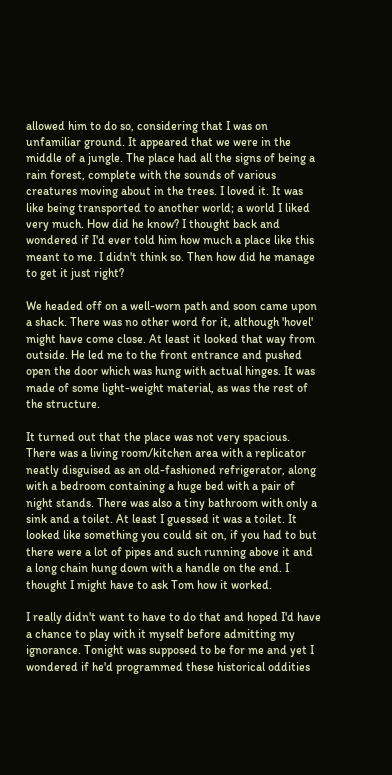allowed him to do so, considering that I was on unfamiliar ground. It appeared that we were in the middle of a jungle. The place had all the signs of being a rain forest, complete with the sounds of various creatures moving about in the trees. I loved it. It was like being transported to another world; a world I liked very much. How did he know? I thought back and wondered if I'd ever told him how much a place like this meant to me. I didn't think so. Then how did he manage to get it just right?

We headed off on a well-worn path and soon came upon a shack. There was no other word for it, although 'hovel' might have come close. At least it looked that way from outside. He led me to the front entrance and pushed open the door which was hung with actual hinges. It was made of some light-weight material, as was the rest of the structure.

It turned out that the place was not very spacious. There was a living room/kitchen area with a replicator neatly disguised as an old-fashioned refrigerator, along with a bedroom containing a huge bed with a pair of night stands. There was also a tiny bathroom with only a sink and a toilet. At least I guessed it was a toilet. It looked like something you could sit on, if you had to but there were a lot of pipes and such running above it and a long chain hung down with a handle on the end. I thought I might have to ask Tom how it worked.

I really didn't want to have to do that and hoped I'd have a chance to play with it myself before admitting my ignorance. Tonight was supposed to be for me and yet I wondered if he'd programmed these historical oddities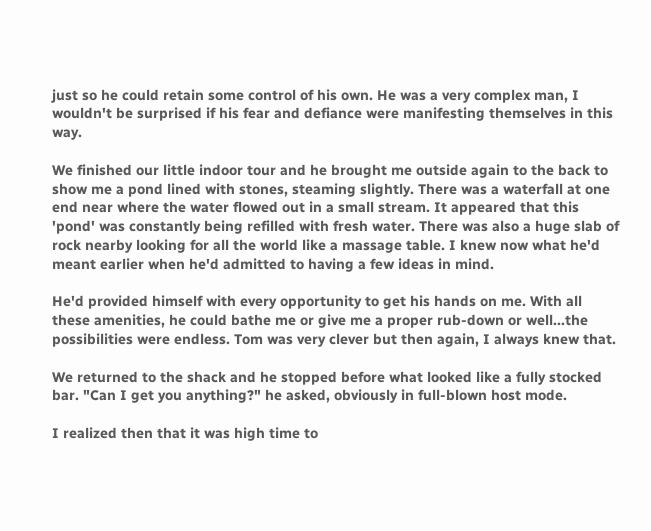just so he could retain some control of his own. He was a very complex man, I wouldn't be surprised if his fear and defiance were manifesting themselves in this way.

We finished our little indoor tour and he brought me outside again to the back to show me a pond lined with stones, steaming slightly. There was a waterfall at one end near where the water flowed out in a small stream. It appeared that this 'pond' was constantly being refilled with fresh water. There was also a huge slab of rock nearby looking for all the world like a massage table. I knew now what he'd meant earlier when he'd admitted to having a few ideas in mind.

He'd provided himself with every opportunity to get his hands on me. With all these amenities, he could bathe me or give me a proper rub-down or well...the possibilities were endless. Tom was very clever but then again, I always knew that.

We returned to the shack and he stopped before what looked like a fully stocked bar. "Can I get you anything?" he asked, obviously in full-blown host mode.

I realized then that it was high time to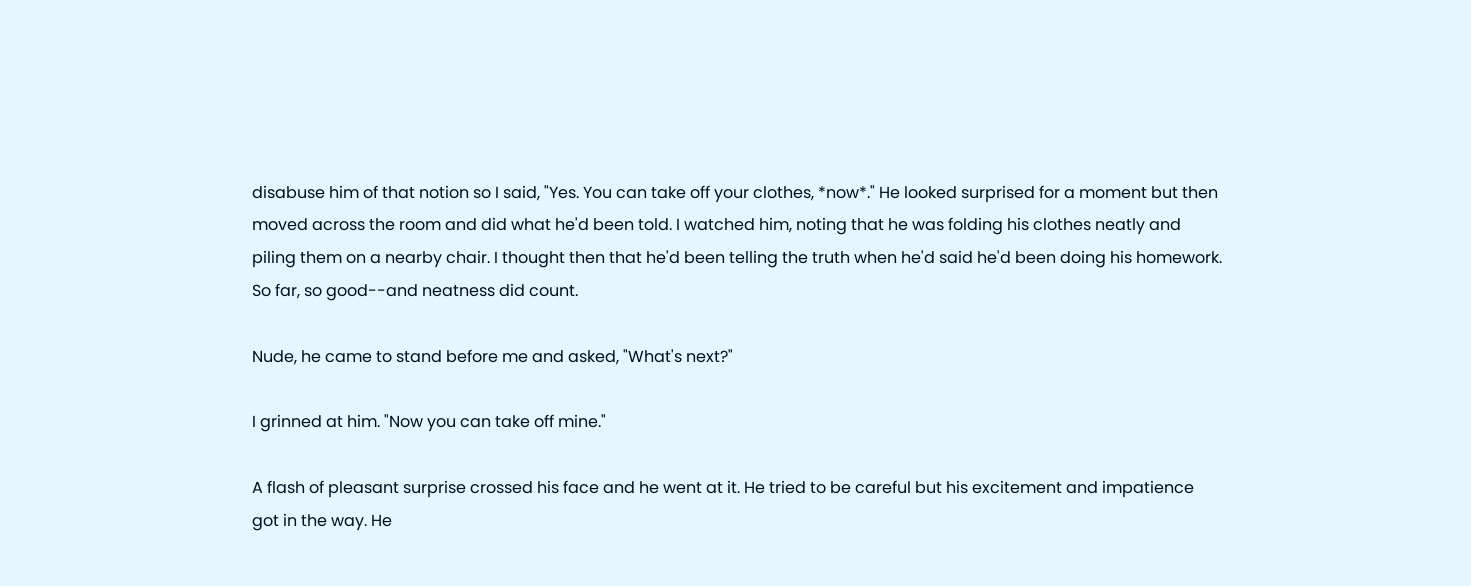disabuse him of that notion so I said, "Yes. You can take off your clothes, *now*." He looked surprised for a moment but then moved across the room and did what he'd been told. I watched him, noting that he was folding his clothes neatly and piling them on a nearby chair. I thought then that he'd been telling the truth when he'd said he'd been doing his homework. So far, so good--and neatness did count.

Nude, he came to stand before me and asked, "What's next?"

I grinned at him. "Now you can take off mine."

A flash of pleasant surprise crossed his face and he went at it. He tried to be careful but his excitement and impatience got in the way. He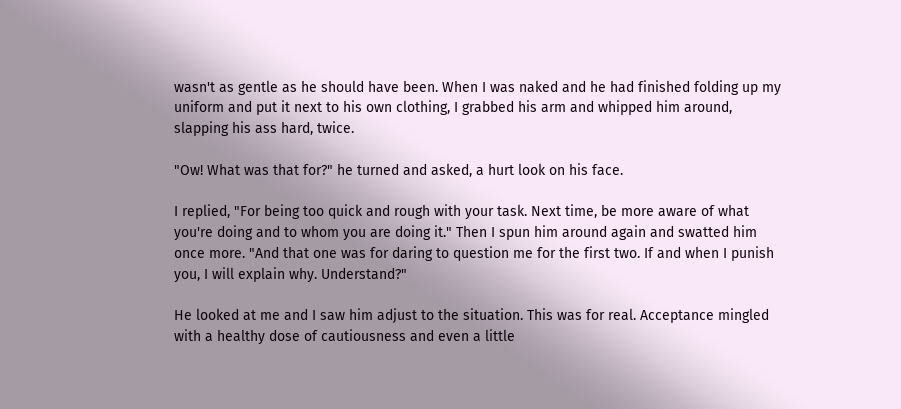wasn't as gentle as he should have been. When I was naked and he had finished folding up my uniform and put it next to his own clothing, I grabbed his arm and whipped him around, slapping his ass hard, twice.

"Ow! What was that for?" he turned and asked, a hurt look on his face.

I replied, "For being too quick and rough with your task. Next time, be more aware of what you're doing and to whom you are doing it." Then I spun him around again and swatted him once more. "And that one was for daring to question me for the first two. If and when I punish you, I will explain why. Understand?"

He looked at me and I saw him adjust to the situation. This was for real. Acceptance mingled with a healthy dose of cautiousness and even a little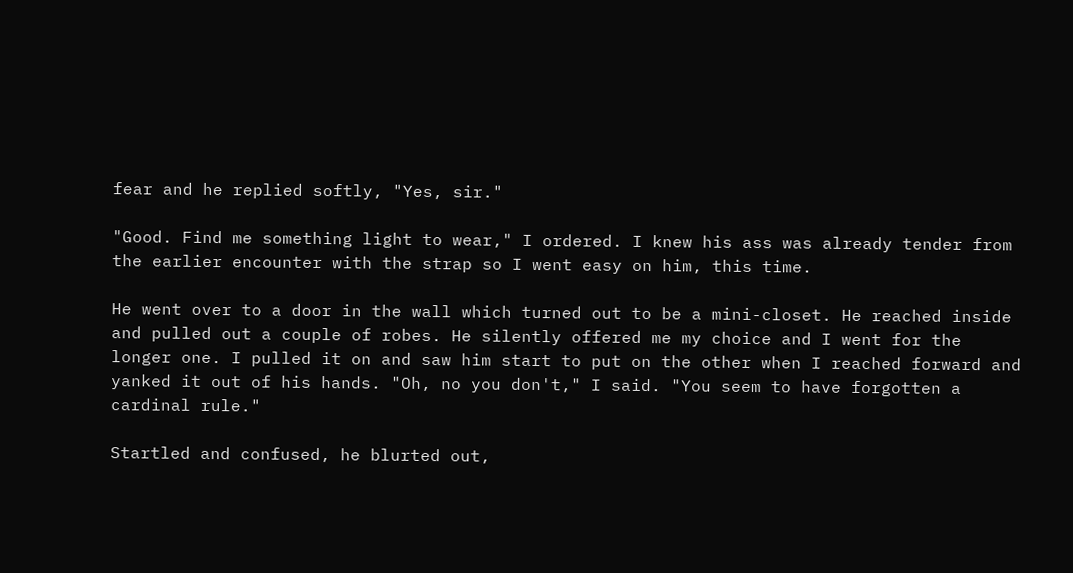fear and he replied softly, "Yes, sir."

"Good. Find me something light to wear," I ordered. I knew his ass was already tender from the earlier encounter with the strap so I went easy on him, this time.

He went over to a door in the wall which turned out to be a mini-closet. He reached inside and pulled out a couple of robes. He silently offered me my choice and I went for the longer one. I pulled it on and saw him start to put on the other when I reached forward and yanked it out of his hands. "Oh, no you don't," I said. "You seem to have forgotten a cardinal rule."

Startled and confused, he blurted out,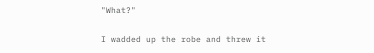"What?"

I wadded up the robe and threw it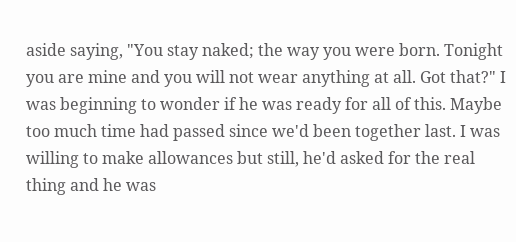aside saying, "You stay naked; the way you were born. Tonight you are mine and you will not wear anything at all. Got that?" I was beginning to wonder if he was ready for all of this. Maybe too much time had passed since we'd been together last. I was willing to make allowances but still, he'd asked for the real thing and he was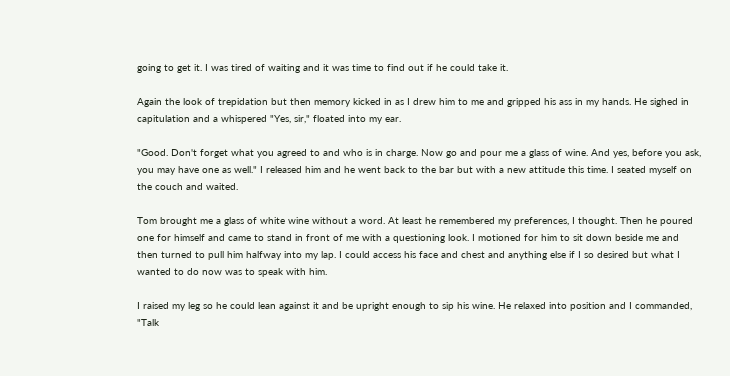going to get it. I was tired of waiting and it was time to find out if he could take it.

Again the look of trepidation but then memory kicked in as I drew him to me and gripped his ass in my hands. He sighed in capitulation and a whispered "Yes, sir," floated into my ear.

"Good. Don't forget what you agreed to and who is in charge. Now go and pour me a glass of wine. And yes, before you ask, you may have one as well." I released him and he went back to the bar but with a new attitude this time. I seated myself on the couch and waited.

Tom brought me a glass of white wine without a word. At least he remembered my preferences, I thought. Then he poured one for himself and came to stand in front of me with a questioning look. I motioned for him to sit down beside me and then turned to pull him halfway into my lap. I could access his face and chest and anything else if I so desired but what I wanted to do now was to speak with him.

I raised my leg so he could lean against it and be upright enough to sip his wine. He relaxed into position and I commanded, "Talk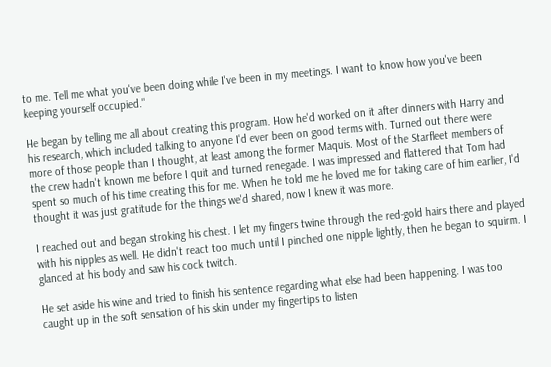to me. Tell me what you've been doing while I've been in my meetings. I want to know how you've been keeping yourself occupied."

He began by telling me all about creating this program. How he'd worked on it after dinners with Harry and his research, which included talking to anyone I'd ever been on good terms with. Turned out there were more of those people than I thought, at least among the former Maquis. Most of the Starfleet members of the crew hadn't known me before I quit and turned renegade. I was impressed and flattered that Tom had spent so much of his time creating this for me. When he told me he loved me for taking care of him earlier, I'd thought it was just gratitude for the things we'd shared, now I knew it was more.

I reached out and began stroking his chest. I let my fingers twine through the red-gold hairs there and played with his nipples as well. He didn't react too much until I pinched one nipple lightly, then he began to squirm. I glanced at his body and saw his cock twitch.

He set aside his wine and tried to finish his sentence regarding what else had been happening. I was too caught up in the soft sensation of his skin under my fingertips to listen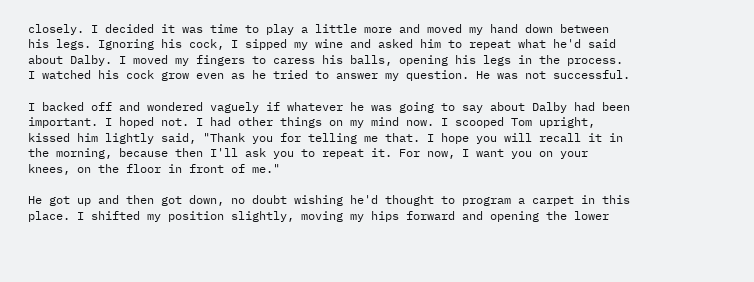closely. I decided it was time to play a little more and moved my hand down between his legs. Ignoring his cock, I sipped my wine and asked him to repeat what he'd said about Dalby. I moved my fingers to caress his balls, opening his legs in the process. I watched his cock grow even as he tried to answer my question. He was not successful.

I backed off and wondered vaguely if whatever he was going to say about Dalby had been important. I hoped not. I had other things on my mind now. I scooped Tom upright, kissed him lightly said, "Thank you for telling me that. I hope you will recall it in the morning, because then I'll ask you to repeat it. For now, I want you on your knees, on the floor in front of me."

He got up and then got down, no doubt wishing he'd thought to program a carpet in this place. I shifted my position slightly, moving my hips forward and opening the lower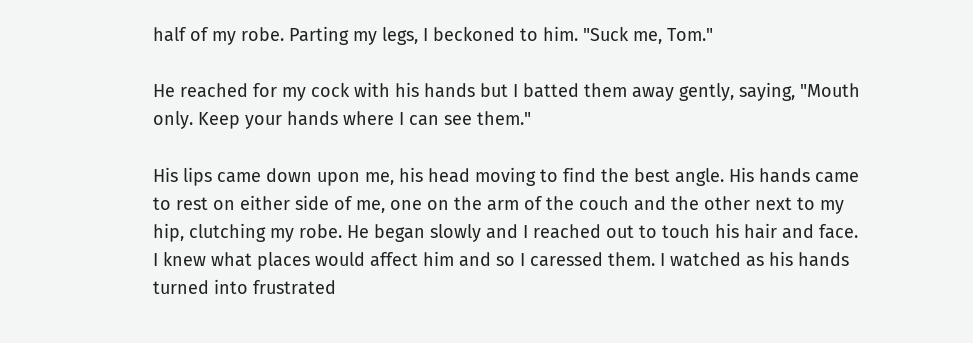half of my robe. Parting my legs, I beckoned to him. "Suck me, Tom."

He reached for my cock with his hands but I batted them away gently, saying, "Mouth only. Keep your hands where I can see them."

His lips came down upon me, his head moving to find the best angle. His hands came to rest on either side of me, one on the arm of the couch and the other next to my hip, clutching my robe. He began slowly and I reached out to touch his hair and face. I knew what places would affect him and so I caressed them. I watched as his hands turned into frustrated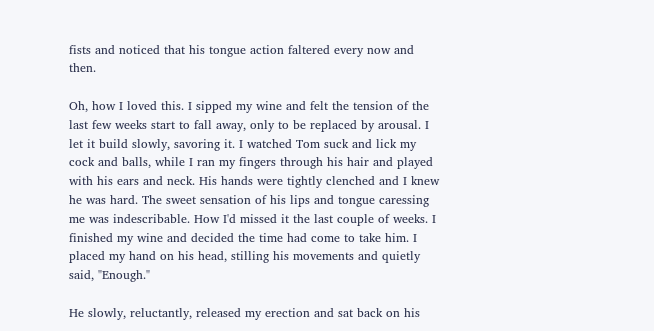fists and noticed that his tongue action faltered every now and then.

Oh, how I loved this. I sipped my wine and felt the tension of the last few weeks start to fall away, only to be replaced by arousal. I let it build slowly, savoring it. I watched Tom suck and lick my cock and balls, while I ran my fingers through his hair and played with his ears and neck. His hands were tightly clenched and I knew he was hard. The sweet sensation of his lips and tongue caressing me was indescribable. How I'd missed it the last couple of weeks. I finished my wine and decided the time had come to take him. I placed my hand on his head, stilling his movements and quietly said, "Enough."

He slowly, reluctantly, released my erection and sat back on his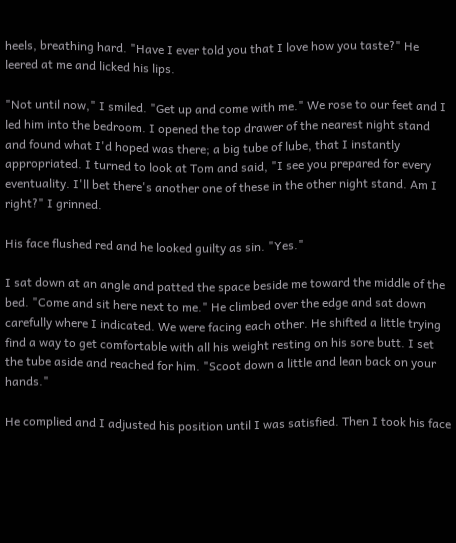heels, breathing hard. "Have I ever told you that I love how you taste?" He leered at me and licked his lips.

"Not until now," I smiled. "Get up and come with me." We rose to our feet and I led him into the bedroom. I opened the top drawer of the nearest night stand and found what I'd hoped was there; a big tube of lube, that I instantly appropriated. I turned to look at Tom and said, "I see you prepared for every eventuality. I'll bet there's another one of these in the other night stand. Am I right?" I grinned.

His face flushed red and he looked guilty as sin. "Yes."

I sat down at an angle and patted the space beside me toward the middle of the bed. "Come and sit here next to me." He climbed over the edge and sat down carefully where I indicated. We were facing each other. He shifted a little trying find a way to get comfortable with all his weight resting on his sore butt. I set the tube aside and reached for him. "Scoot down a little and lean back on your hands."

He complied and I adjusted his position until I was satisfied. Then I took his face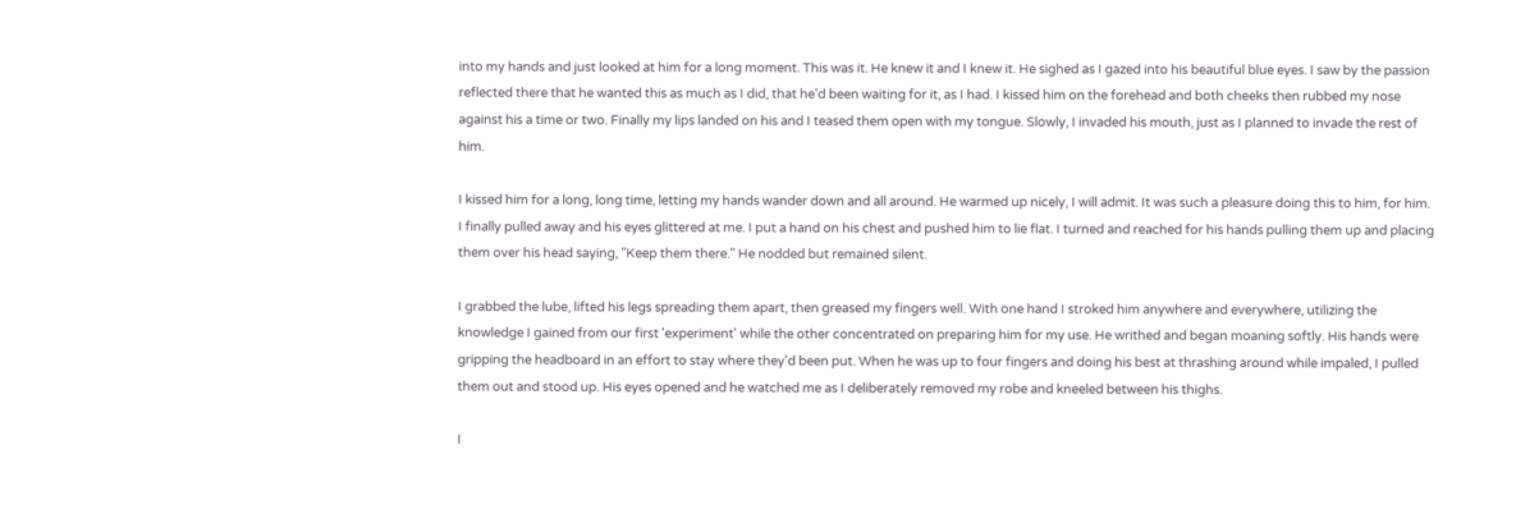into my hands and just looked at him for a long moment. This was it. He knew it and I knew it. He sighed as I gazed into his beautiful blue eyes. I saw by the passion reflected there that he wanted this as much as I did, that he'd been waiting for it, as I had. I kissed him on the forehead and both cheeks then rubbed my nose against his a time or two. Finally my lips landed on his and I teased them open with my tongue. Slowly, I invaded his mouth, just as I planned to invade the rest of him.

I kissed him for a long, long time, letting my hands wander down and all around. He warmed up nicely, I will admit. It was such a pleasure doing this to him, for him. I finally pulled away and his eyes glittered at me. I put a hand on his chest and pushed him to lie flat. I turned and reached for his hands pulling them up and placing them over his head saying, "Keep them there." He nodded but remained silent.

I grabbed the lube, lifted his legs spreading them apart, then greased my fingers well. With one hand I stroked him anywhere and everywhere, utilizing the knowledge I gained from our first 'experiment' while the other concentrated on preparing him for my use. He writhed and began moaning softly. His hands were gripping the headboard in an effort to stay where they'd been put. When he was up to four fingers and doing his best at thrashing around while impaled, I pulled them out and stood up. His eyes opened and he watched me as I deliberately removed my robe and kneeled between his thighs.

I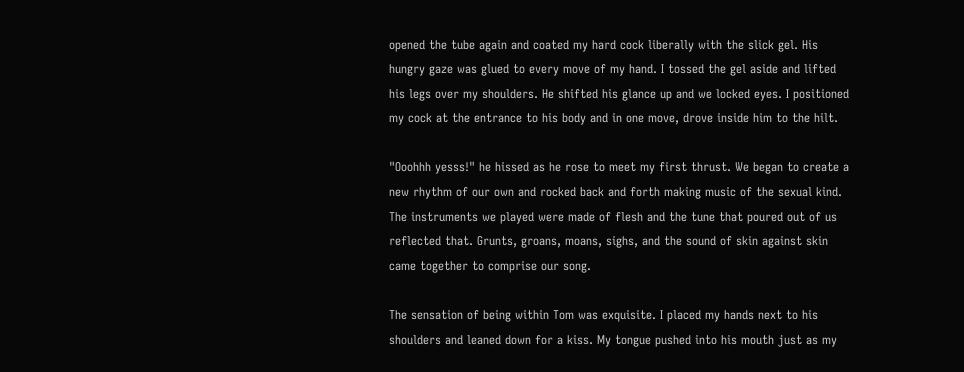opened the tube again and coated my hard cock liberally with the slick gel. His hungry gaze was glued to every move of my hand. I tossed the gel aside and lifted his legs over my shoulders. He shifted his glance up and we locked eyes. I positioned my cock at the entrance to his body and in one move, drove inside him to the hilt.

"Ooohhh yesss!" he hissed as he rose to meet my first thrust. We began to create a new rhythm of our own and rocked back and forth making music of the sexual kind. The instruments we played were made of flesh and the tune that poured out of us reflected that. Grunts, groans, moans, sighs, and the sound of skin against skin came together to comprise our song.

The sensation of being within Tom was exquisite. I placed my hands next to his shoulders and leaned down for a kiss. My tongue pushed into his mouth just as my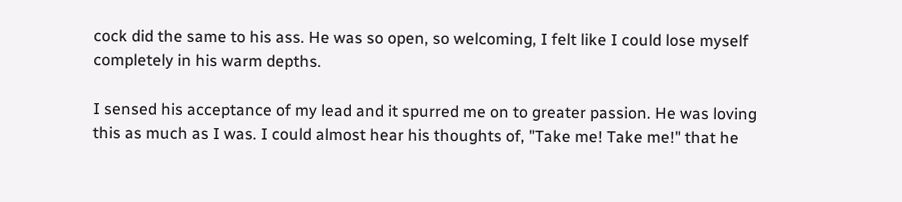cock did the same to his ass. He was so open, so welcoming, I felt like I could lose myself completely in his warm depths.

I sensed his acceptance of my lead and it spurred me on to greater passion. He was loving this as much as I was. I could almost hear his thoughts of, "Take me! Take me!" that he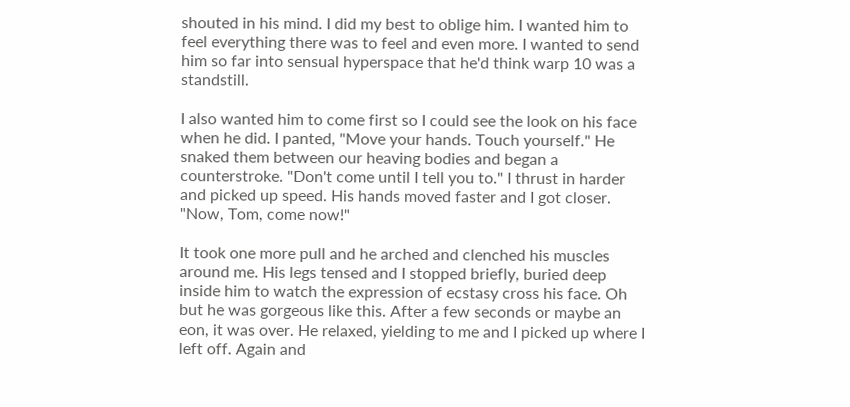shouted in his mind. I did my best to oblige him. I wanted him to feel everything there was to feel and even more. I wanted to send him so far into sensual hyperspace that he'd think warp 10 was a standstill.

I also wanted him to come first so I could see the look on his face when he did. I panted, "Move your hands. Touch yourself." He snaked them between our heaving bodies and began a counterstroke. "Don't come until I tell you to." I thrust in harder and picked up speed. His hands moved faster and I got closer. "Now, Tom, come now!"

It took one more pull and he arched and clenched his muscles around me. His legs tensed and I stopped briefly, buried deep inside him to watch the expression of ecstasy cross his face. Oh but he was gorgeous like this. After a few seconds or maybe an eon, it was over. He relaxed, yielding to me and I picked up where I left off. Again and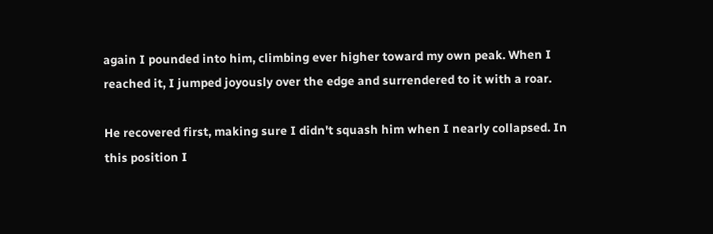again I pounded into him, climbing ever higher toward my own peak. When I reached it, I jumped joyously over the edge and surrendered to it with a roar.

He recovered first, making sure I didn't squash him when I nearly collapsed. In this position I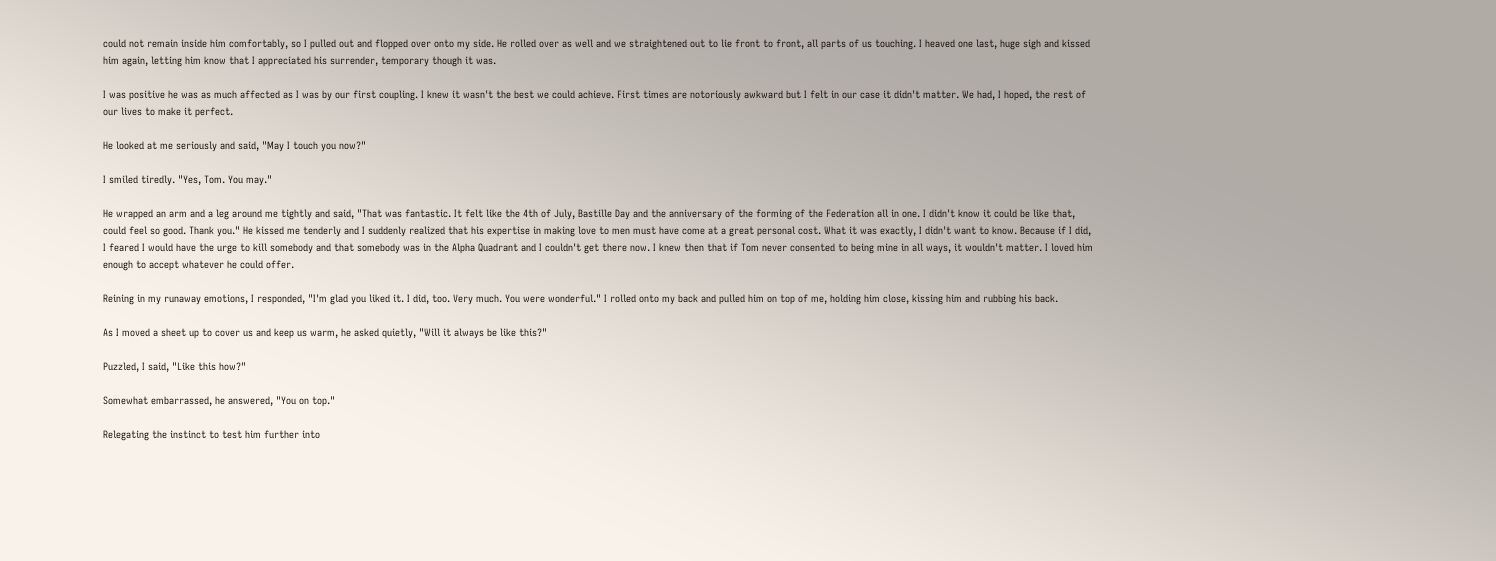could not remain inside him comfortably, so I pulled out and flopped over onto my side. He rolled over as well and we straightened out to lie front to front, all parts of us touching. I heaved one last, huge sigh and kissed him again, letting him know that I appreciated his surrender, temporary though it was.

I was positive he was as much affected as I was by our first coupling. I knew it wasn't the best we could achieve. First times are notoriously awkward but I felt in our case it didn't matter. We had, I hoped, the rest of our lives to make it perfect.

He looked at me seriously and said, "May I touch you now?"

I smiled tiredly. "Yes, Tom. You may."

He wrapped an arm and a leg around me tightly and said, "That was fantastic. It felt like the 4th of July, Bastille Day and the anniversary of the forming of the Federation all in one. I didn't know it could be like that, could feel so good. Thank you." He kissed me tenderly and I suddenly realized that his expertise in making love to men must have come at a great personal cost. What it was exactly, I didn't want to know. Because if I did, I feared I would have the urge to kill somebody and that somebody was in the Alpha Quadrant and I couldn't get there now. I knew then that if Tom never consented to being mine in all ways, it wouldn't matter. I loved him enough to accept whatever he could offer.

Reining in my runaway emotions, I responded, "I'm glad you liked it. I did, too. Very much. You were wonderful." I rolled onto my back and pulled him on top of me, holding him close, kissing him and rubbing his back.

As I moved a sheet up to cover us and keep us warm, he asked quietly, "Will it always be like this?"

Puzzled, I said, "Like this how?"

Somewhat embarrassed, he answered, "You on top."

Relegating the instinct to test him further into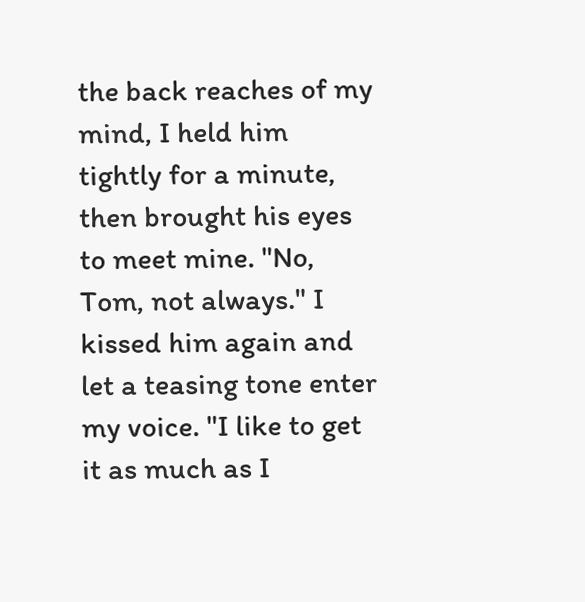the back reaches of my mind, I held him tightly for a minute, then brought his eyes to meet mine. "No, Tom, not always." I kissed him again and let a teasing tone enter my voice. "I like to get it as much as I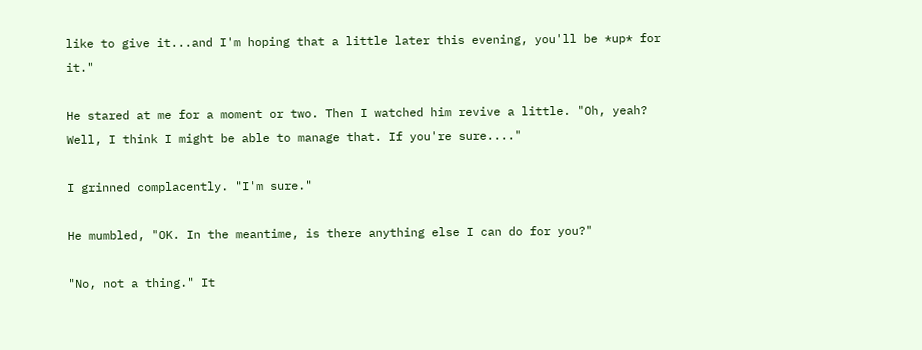like to give it...and I'm hoping that a little later this evening, you'll be *up* for it."

He stared at me for a moment or two. Then I watched him revive a little. "Oh, yeah? Well, I think I might be able to manage that. If you're sure...."

I grinned complacently. "I'm sure."

He mumbled, "OK. In the meantime, is there anything else I can do for you?"

"No, not a thing." It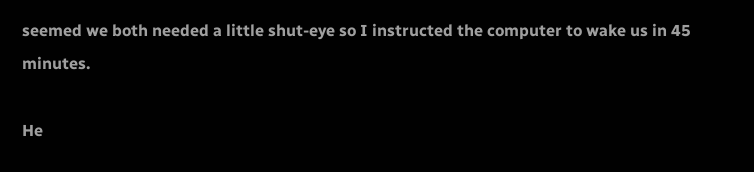seemed we both needed a little shut-eye so I instructed the computer to wake us in 45 minutes.

He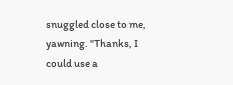snuggled close to me, yawning. "Thanks, I could use a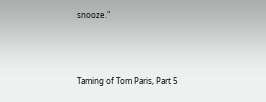snooze."



Taming of Tom Paris, Part 5